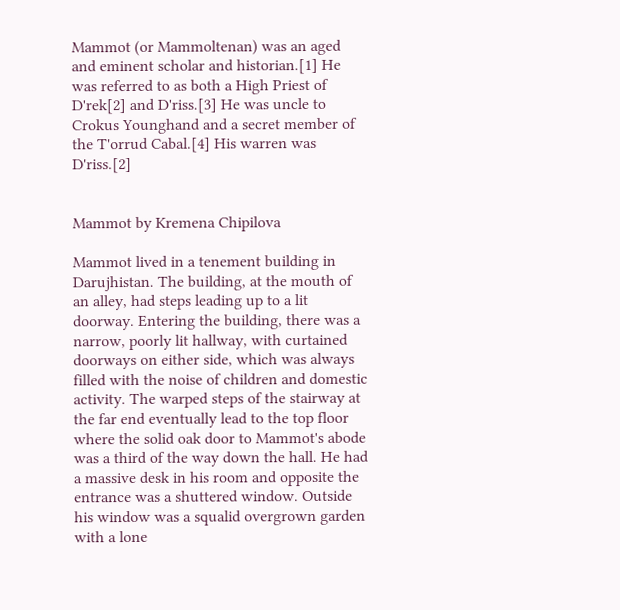Mammot (or Mammoltenan) was an aged and eminent scholar and historian.[1] He was referred to as both a High Priest of D'rek[2] and D'riss.[3] He was uncle to Crokus Younghand and a secret member of the T'orrud Cabal.[4] His warren was D'riss.[2]


Mammot by Kremena Chipilova

Mammot lived in a tenement building in Darujhistan. The building, at the mouth of an alley, had steps leading up to a lit doorway. Entering the building, there was a narrow, poorly lit hallway, with curtained doorways on either side, which was always filled with the noise of children and domestic activity. The warped steps of the stairway at the far end eventually lead to the top floor where the solid oak door to Mammot's abode was a third of the way down the hall. He had a massive desk in his room and opposite the entrance was a shuttered window. Outside his window was a squalid overgrown garden with a lone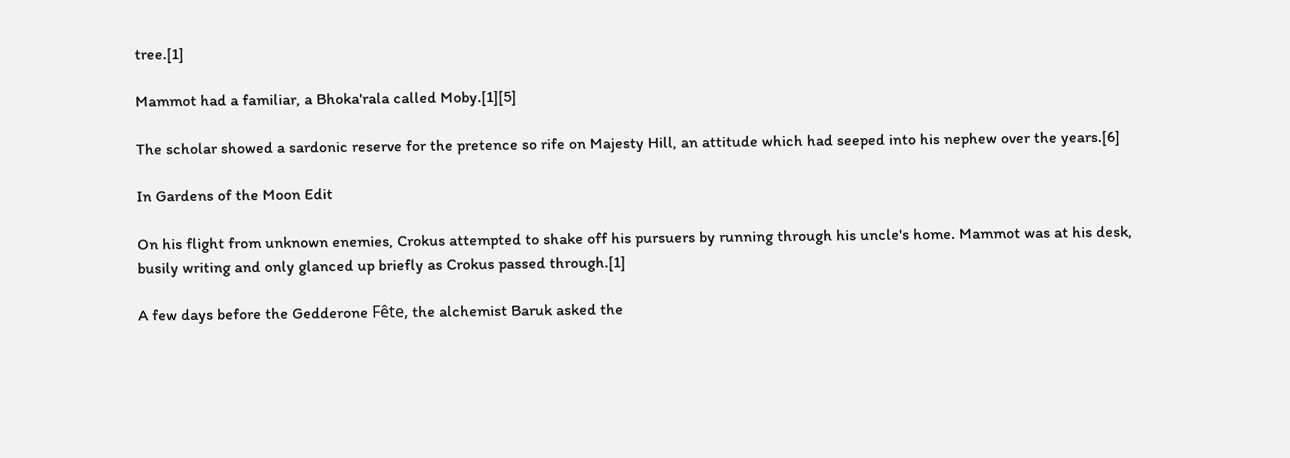tree.[1]

Mammot had a familiar, a Bhoka'rala called Moby.[1][5]

The scholar showed a sardonic reserve for the pretence so rife on Majesty Hill, an attitude which had seeped into his nephew over the years.[6]

In Gardens of the Moon Edit

On his flight from unknown enemies, Crokus attempted to shake off his pursuers by running through his uncle's home. Mammot was at his desk, busily writing and only glanced up briefly as Crokus passed through.[1]

A few days before the Gedderone Fête, the alchemist Baruk asked the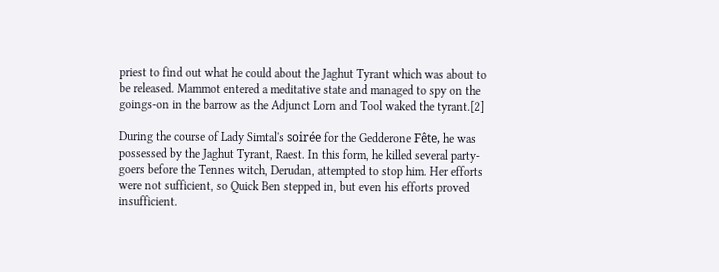priest to find out what he could about the Jaghut Tyrant which was about to be released. Mammot entered a meditative state and managed to spy on the goings-on in the barrow as the Adjunct Lorn and Tool waked the tyrant.[2]

During the course of Lady Simtal's soirée for the Gedderone Fête, he was possessed by the Jaghut Tyrant, Raest. In this form, he killed several party-goers before the Tennes witch, Derudan, attempted to stop him. Her efforts were not sufficient, so Quick Ben stepped in, but even his efforts proved insufficient.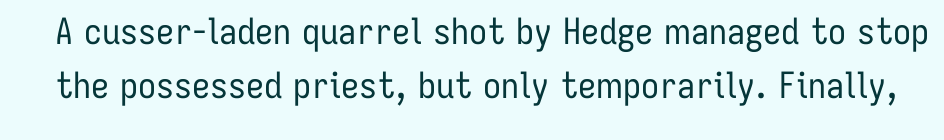A cusser-laden quarrel shot by Hedge managed to stop the possessed priest, but only temporarily. Finally,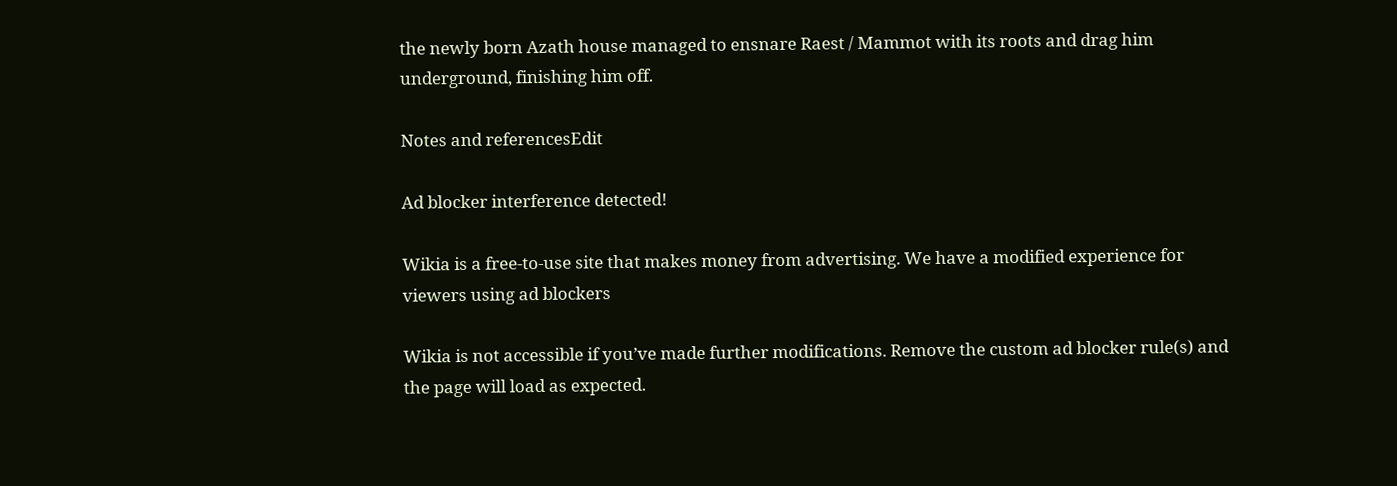the newly born Azath house managed to ensnare Raest / Mammot with its roots and drag him underground, finishing him off.

Notes and referencesEdit

Ad blocker interference detected!

Wikia is a free-to-use site that makes money from advertising. We have a modified experience for viewers using ad blockers

Wikia is not accessible if you’ve made further modifications. Remove the custom ad blocker rule(s) and the page will load as expected.